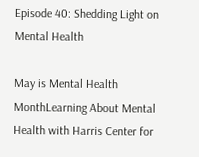Episode 40: Shedding Light on Mental Health

May is Mental Health MonthLearning About Mental Health with Harris Center for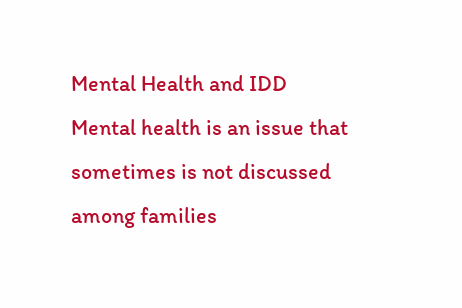Mental Health and IDD Mental health is an issue that sometimes is not discussed among families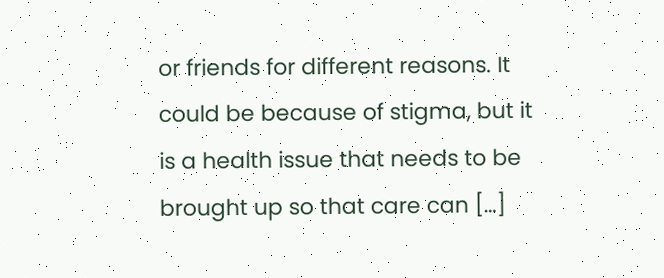or friends for different reasons. It could be because of stigma, but it is a health issue that needs to be brought up so that care can […]